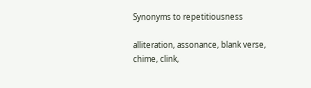Synonyms to repetitiousness

alliteration, assonance, blank verse, chime, clink,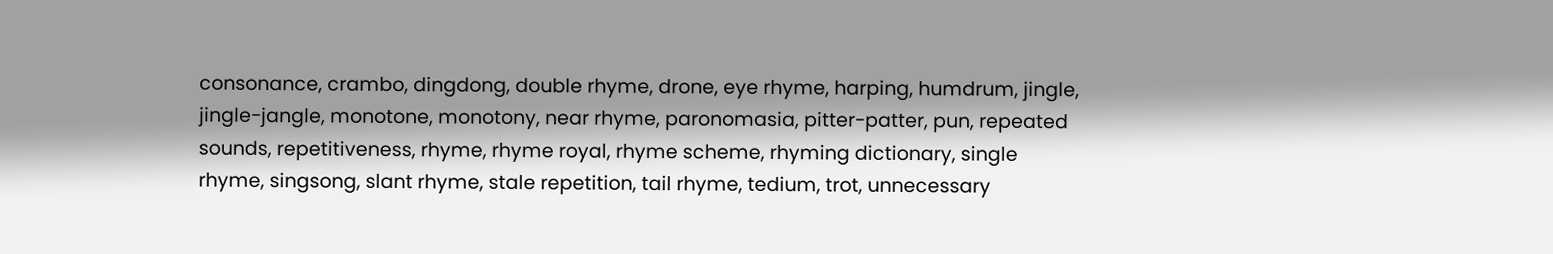consonance, crambo, dingdong, double rhyme, drone, eye rhyme, harping, humdrum, jingle, jingle-jangle, monotone, monotony, near rhyme, paronomasia, pitter-patter, pun, repeated sounds, repetitiveness, rhyme, rhyme royal, rhyme scheme, rhyming dictionary, single rhyme, singsong, slant rhyme, stale repetition, tail rhyme, tedium, trot, unnecessary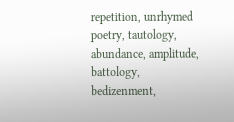repetition, unrhymed poetry, tautology, abundance, amplitude, battology, bedizenment,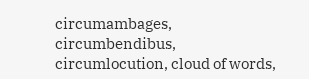circumambages, circumbendibus, circumlocution, cloud of words,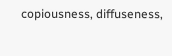copiousness, diffuseness,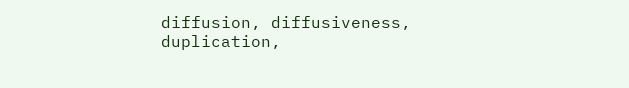diffusion, diffusiveness, duplication,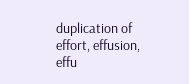duplication of effort, effusion, effu